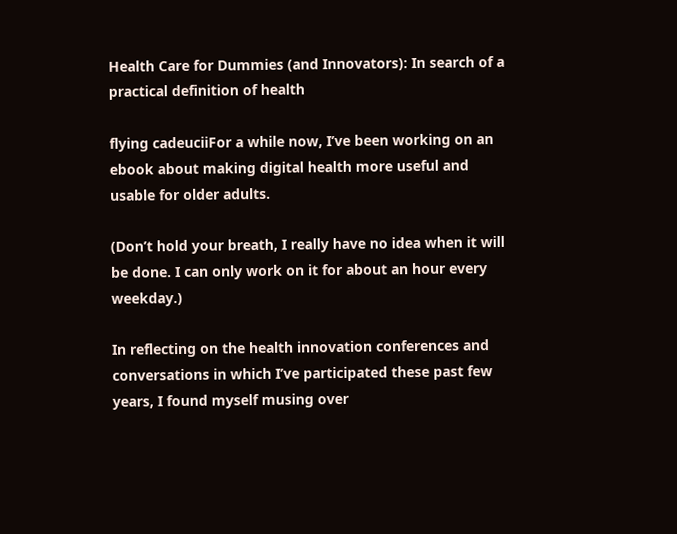Health Care for Dummies (and Innovators): In search of a practical definition of health

flying cadeuciiFor a while now, I’ve been working on an ebook about making digital health more useful and usable for older adults.

(Don’t hold your breath, I really have no idea when it will be done. I can only work on it for about an hour every weekday.)

In reflecting on the health innovation conferences and conversations in which I’ve participated these past few years, I found myself musing over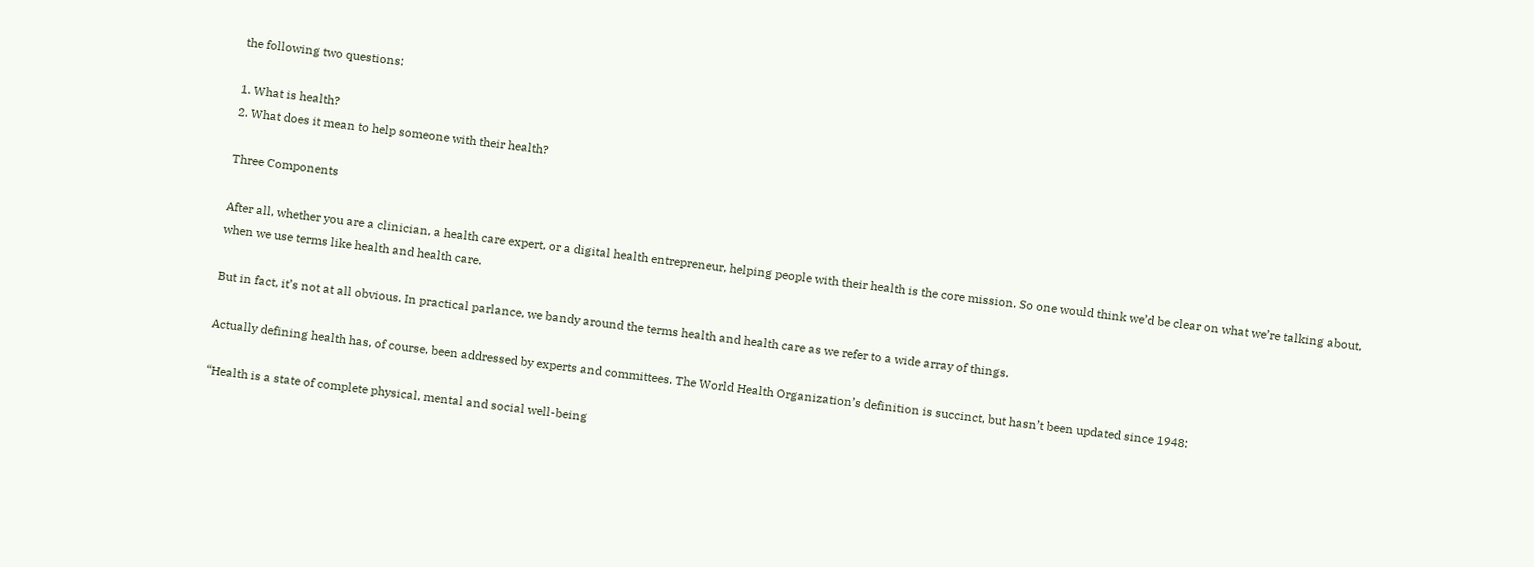the following two questions:

1. What is health?
2. What does it mean to help someone with their health?

Three Components

After all, whether you are a clinician, a health care expert, or a digital health entrepreneur, helping people with their health is the core mission. So one would think we’d be clear on what we’re talking about, when we use terms like health and health care.

But in fact, it’s not at all obvious. In practical parlance, we bandy around the terms health and health care as we refer to a wide array of things.

Actually defining health has, of course, been addressed by experts and committees. The World Health Organization’s definition is succinct, but hasn’t been updated since 1948:

“Health is a state of complete physical, mental and social well-being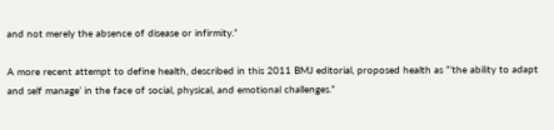and not merely the absence of disease or infirmity.”

A more recent attempt to define health, described in this 2011 BMJ editorial, proposed health as “’the ability to adapt and self manage’ in the face of social, physical, and emotional challenges.”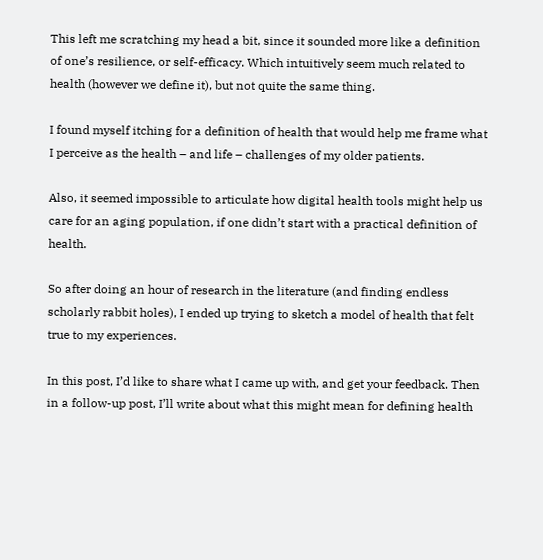This left me scratching my head a bit, since it sounded more like a definition of one’s resilience, or self-efficacy. Which intuitively seem much related to health (however we define it), but not quite the same thing.

I found myself itching for a definition of health that would help me frame what I perceive as the health – and life – challenges of my older patients.

Also, it seemed impossible to articulate how digital health tools might help us care for an aging population, if one didn’t start with a practical definition of health.

So after doing an hour of research in the literature (and finding endless scholarly rabbit holes), I ended up trying to sketch a model of health that felt true to my experiences.

In this post, I’d like to share what I came up with, and get your feedback. Then in a follow-up post, I’ll write about what this might mean for defining health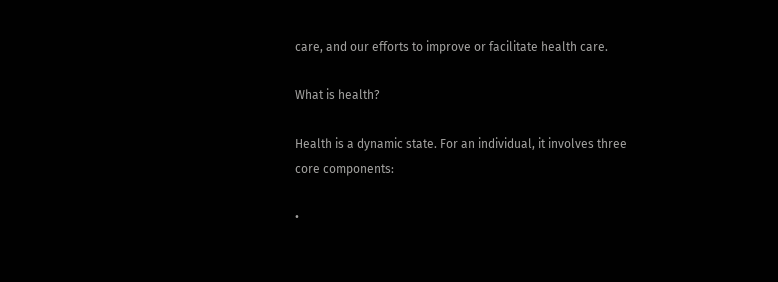care, and our efforts to improve or facilitate health care.

What is health?

Health is a dynamic state. For an individual, it involves three core components:

•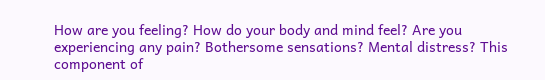How are you feeling? How do your body and mind feel? Are you experiencing any pain? Bothersome sensations? Mental distress? This component of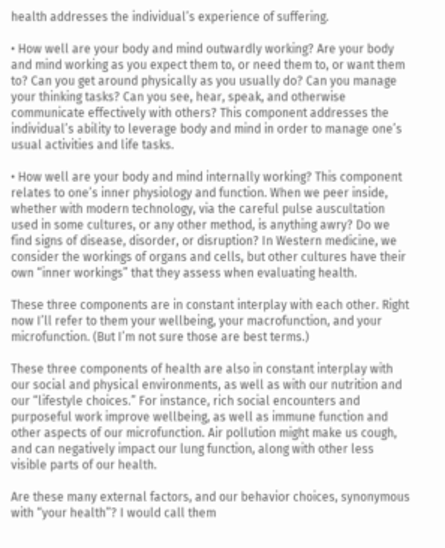health addresses the individual’s experience of suffering.

• How well are your body and mind outwardly working? Are your body and mind working as you expect them to, or need them to, or want them to? Can you get around physically as you usually do? Can you manage your thinking tasks? Can you see, hear, speak, and otherwise communicate effectively with others? This component addresses the individual’s ability to leverage body and mind in order to manage one’s usual activities and life tasks.

• How well are your body and mind internally working? This component relates to one’s inner physiology and function. When we peer inside, whether with modern technology, via the careful pulse auscultation used in some cultures, or any other method, is anything awry? Do we find signs of disease, disorder, or disruption? In Western medicine, we consider the workings of organs and cells, but other cultures have their own “inner workings” that they assess when evaluating health.

These three components are in constant interplay with each other. Right now I’ll refer to them your wellbeing, your macrofunction, and your microfunction. (But I’m not sure those are best terms.)

These three components of health are also in constant interplay with our social and physical environments, as well as with our nutrition and our “lifestyle choices.” For instance, rich social encounters and purposeful work improve wellbeing, as well as immune function and other aspects of our microfunction. Air pollution might make us cough, and can negatively impact our lung function, along with other less visible parts of our health.

Are these many external factors, and our behavior choices, synonymous with “your health”? I would call them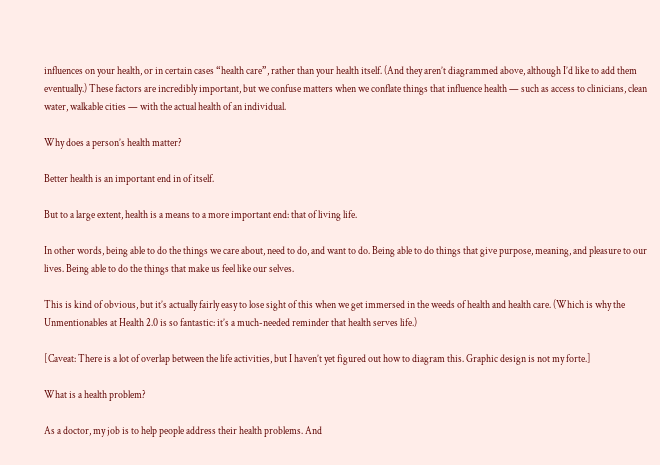influences on your health, or in certain cases “health care”, rather than your health itself. (And they aren’t diagrammed above, although I’d like to add them eventually.) These factors are incredibly important, but we confuse matters when we conflate things that influence health — such as access to clinicians, clean water, walkable cities — with the actual health of an individual.

Why does a person’s health matter?

Better health is an important end in of itself.

But to a large extent, health is a means to a more important end: that of living life.

In other words, being able to do the things we care about, need to do, and want to do. Being able to do things that give purpose, meaning, and pleasure to our lives. Being able to do the things that make us feel like our selves.

This is kind of obvious, but it’s actually fairly easy to lose sight of this when we get immersed in the weeds of health and health care. (Which is why the Unmentionables at Health 2.0 is so fantastic: it’s a much-needed reminder that health serves life.)

[Caveat: There is a lot of overlap between the life activities, but I haven’t yet figured out how to diagram this. Graphic design is not my forte.]

What is a health problem?

As a doctor, my job is to help people address their health problems. And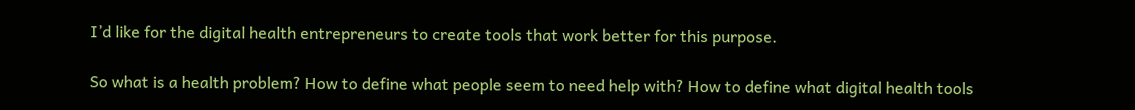I’d like for the digital health entrepreneurs to create tools that work better for this purpose.

So what is a health problem? How to define what people seem to need help with? How to define what digital health tools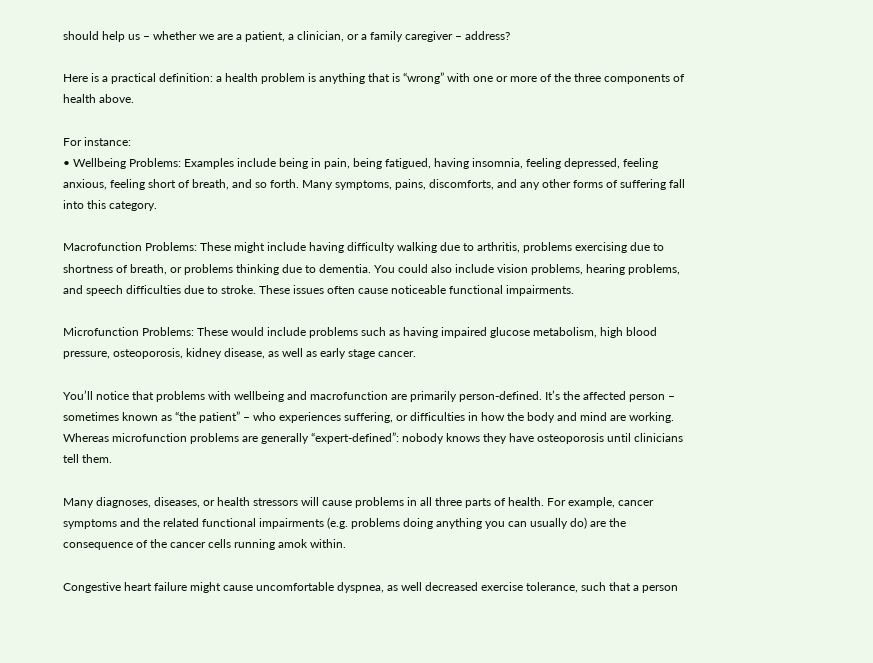should help us – whether we are a patient, a clinician, or a family caregiver – address?

Here is a practical definition: a health problem is anything that is “wrong” with one or more of the three components of health above.

For instance:
• Wellbeing Problems: Examples include being in pain, being fatigued, having insomnia, feeling depressed, feeling anxious, feeling short of breath, and so forth. Many symptoms, pains, discomforts, and any other forms of suffering fall into this category.

Macrofunction Problems: These might include having difficulty walking due to arthritis, problems exercising due to shortness of breath, or problems thinking due to dementia. You could also include vision problems, hearing problems, and speech difficulties due to stroke. These issues often cause noticeable functional impairments.

Microfunction Problems: These would include problems such as having impaired glucose metabolism, high blood pressure, osteoporosis, kidney disease, as well as early stage cancer.

You’ll notice that problems with wellbeing and macrofunction are primarily person-defined. It’s the affected person – sometimes known as “the patient” – who experiences suffering, or difficulties in how the body and mind are working. Whereas microfunction problems are generally “expert-defined”: nobody knows they have osteoporosis until clinicians tell them.

Many diagnoses, diseases, or health stressors will cause problems in all three parts of health. For example, cancer symptoms and the related functional impairments (e.g. problems doing anything you can usually do) are the consequence of the cancer cells running amok within.

Congestive heart failure might cause uncomfortable dyspnea, as well decreased exercise tolerance, such that a person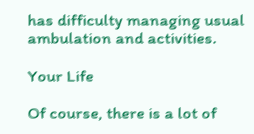has difficulty managing usual ambulation and activities.

Your Life

Of course, there is a lot of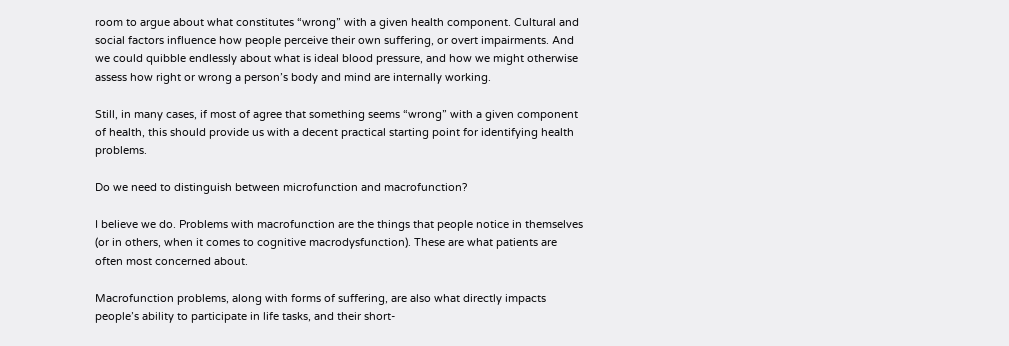room to argue about what constitutes “wrong” with a given health component. Cultural and social factors influence how people perceive their own suffering, or overt impairments. And we could quibble endlessly about what is ideal blood pressure, and how we might otherwise assess how right or wrong a person’s body and mind are internally working.

Still, in many cases, if most of agree that something seems “wrong” with a given component of health, this should provide us with a decent practical starting point for identifying health problems.

Do we need to distinguish between microfunction and macrofunction?

I believe we do. Problems with macrofunction are the things that people notice in themselves (or in others, when it comes to cognitive macrodysfunction). These are what patients are often most concerned about.

Macrofunction problems, along with forms of suffering, are also what directly impacts people’s ability to participate in life tasks, and their short-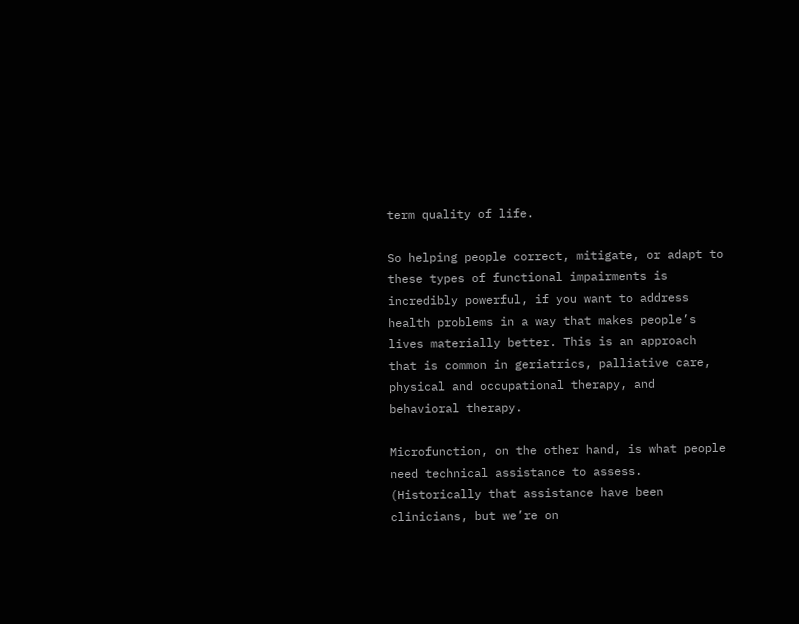term quality of life.

So helping people correct, mitigate, or adapt to these types of functional impairments is incredibly powerful, if you want to address health problems in a way that makes people’s lives materially better. This is an approach that is common in geriatrics, palliative care, physical and occupational therapy, and behavioral therapy.

Microfunction, on the other hand, is what people need technical assistance to assess. (Historically that assistance have been clinicians, but we’re on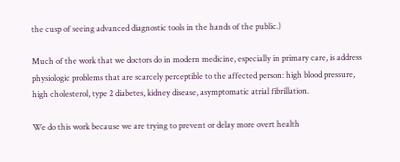the cusp of seeing advanced diagnostic tools in the hands of the public.)

Much of the work that we doctors do in modern medicine, especially in primary care, is address physiologic problems that are scarcely perceptible to the affected person: high blood pressure, high cholesterol, type 2 diabetes, kidney disease, asymptomatic atrial fibrillation.

We do this work because we are trying to prevent or delay more overt health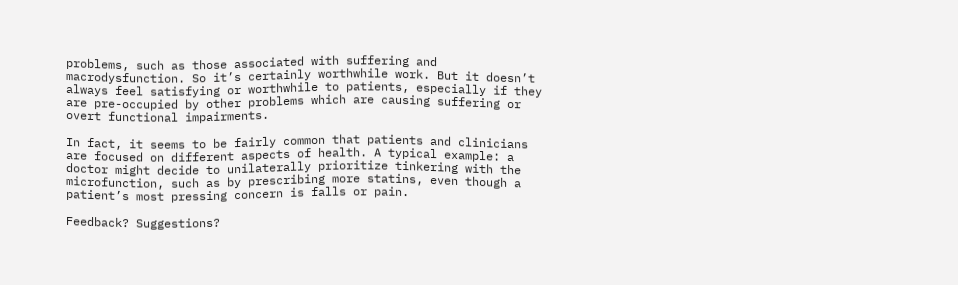problems, such as those associated with suffering and macrodysfunction. So it’s certainly worthwhile work. But it doesn’t always feel satisfying or worthwhile to patients, especially if they are pre-occupied by other problems which are causing suffering or overt functional impairments.

In fact, it seems to be fairly common that patients and clinicians are focused on different aspects of health. A typical example: a doctor might decide to unilaterally prioritize tinkering with the microfunction, such as by prescribing more statins, even though a patient’s most pressing concern is falls or pain.

Feedback? Suggestions?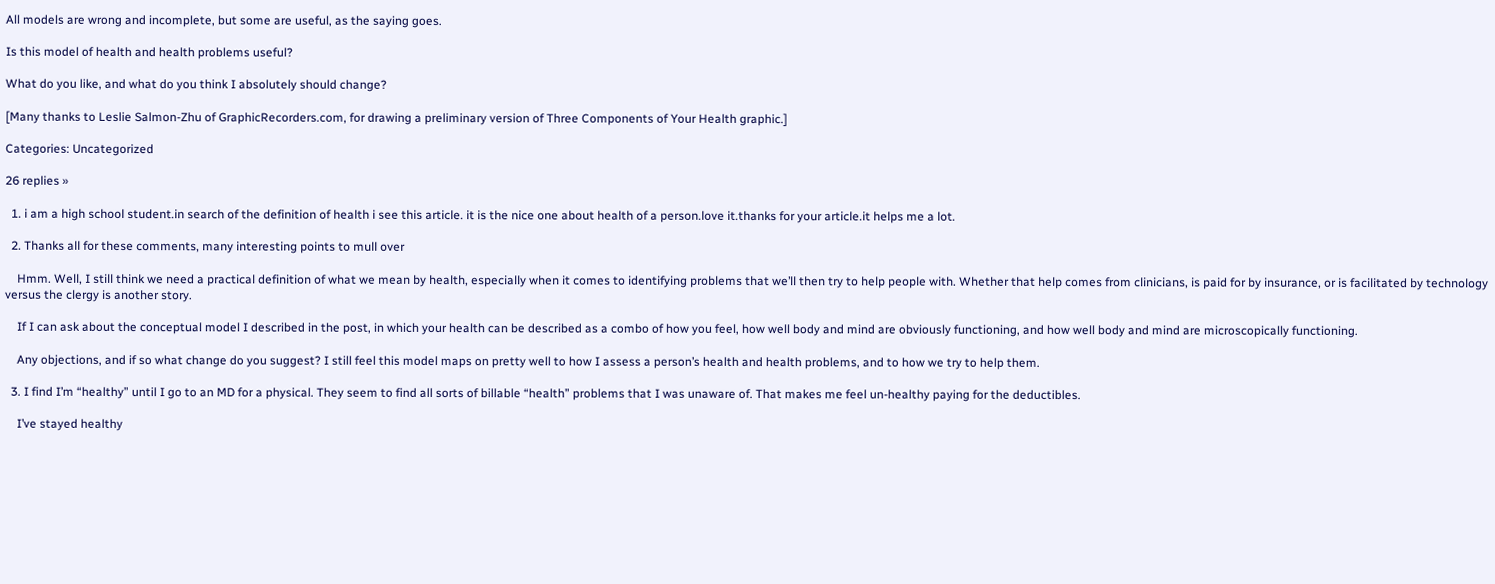All models are wrong and incomplete, but some are useful, as the saying goes.

Is this model of health and health problems useful?

What do you like, and what do you think I absolutely should change?

[Many thanks to Leslie Salmon-Zhu of GraphicRecorders.com, for drawing a preliminary version of Three Components of Your Health graphic.]

Categories: Uncategorized

26 replies »

  1. i am a high school student.in search of the definition of health i see this article. it is the nice one about health of a person.love it.thanks for your article.it helps me a lot.

  2. Thanks all for these comments, many interesting points to mull over

    Hmm. Well, I still think we need a practical definition of what we mean by health, especially when it comes to identifying problems that we’ll then try to help people with. Whether that help comes from clinicians, is paid for by insurance, or is facilitated by technology versus the clergy is another story.

    If I can ask about the conceptual model I described in the post, in which your health can be described as a combo of how you feel, how well body and mind are obviously functioning, and how well body and mind are microscopically functioning.

    Any objections, and if so what change do you suggest? I still feel this model maps on pretty well to how I assess a person’s health and health problems, and to how we try to help them.

  3. I find I’m “healthy” until I go to an MD for a physical. They seem to find all sorts of billable “health” problems that I was unaware of. That makes me feel un-healthy paying for the deductibles.

    I’ve stayed healthy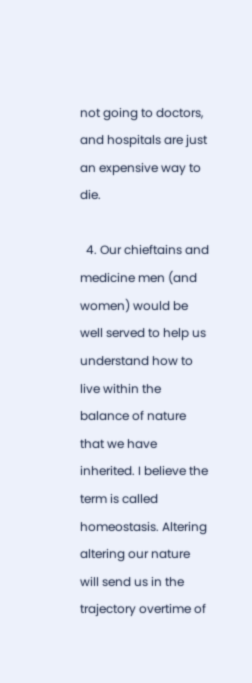not going to doctors, and hospitals are just an expensive way to die.

  4. Our chieftains and medicine men (and women) would be well served to help us understand how to live within the balance of nature that we have inherited. I believe the term is called homeostasis. Altering altering our nature will send us in the trajectory overtime of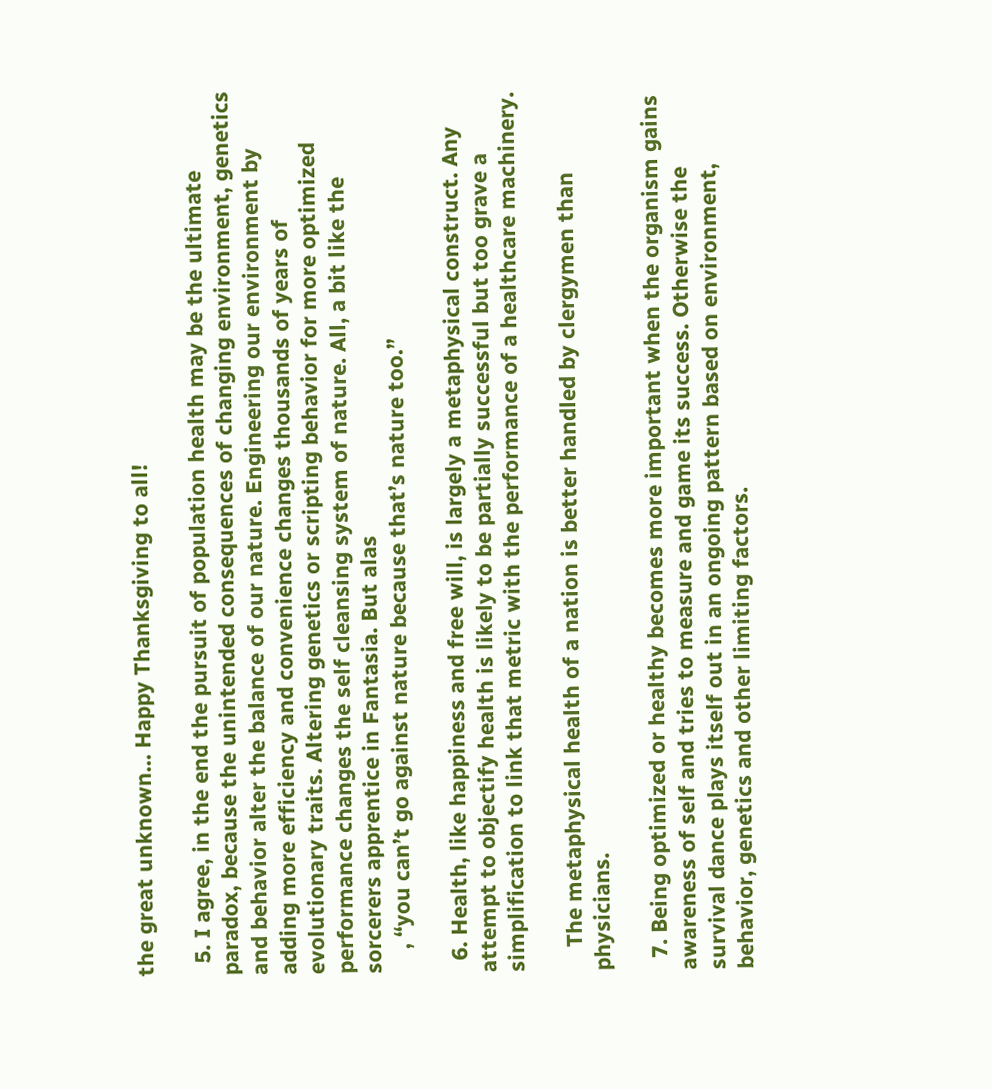the great unknown… Happy Thanksgiving to all!

  5. I agree, in the end the pursuit of population health may be the ultimate paradox, because the unintended consequences of changing environment, genetics and behavior alter the balance of our nature. Engineering our environment by adding more efficiency and convenience changes thousands of years of evolutionary traits. Altering genetics or scripting behavior for more optimized performance changes the self cleansing system of nature. All, a bit like the sorcerers apprentice in Fantasia. But alas
    , “you can’t go against nature because that’s nature too.”

  6. Health, like happiness and free will, is largely a metaphysical construct. Any attempt to objectify health is likely to be partially successful but too grave a simplification to link that metric with the performance of a healthcare machinery.

    The metaphysical health of a nation is better handled by clergymen than physicians.

  7. Being optimized or healthy becomes more important when the organism gains awareness of self and tries to measure and game its success. Otherwise the survival dance plays itself out in an ongoing pattern based on environment, behavior, genetics and other limiting factors.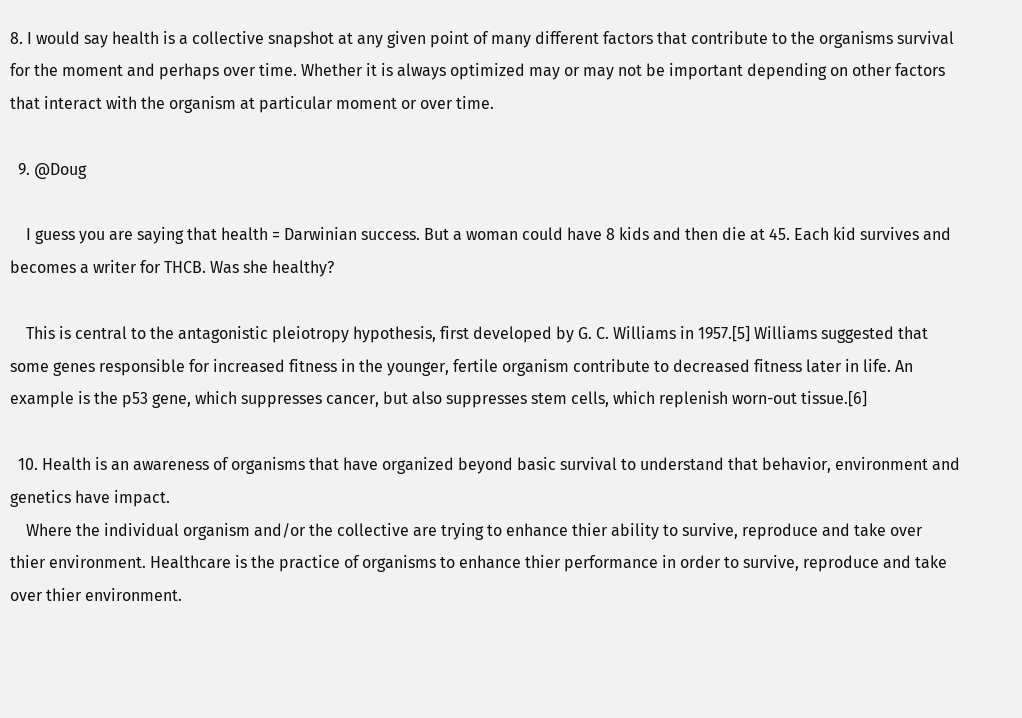8. I would say health is a collective snapshot at any given point of many different factors that contribute to the organisms survival for the moment and perhaps over time. Whether it is always optimized may or may not be important depending on other factors that interact with the organism at particular moment or over time.

  9. @Doug

    I guess you are saying that health = Darwinian success. But a woman could have 8 kids and then die at 45. Each kid survives and becomes a writer for THCB. Was she healthy?

    This is central to the antagonistic pleiotropy hypothesis, first developed by G. C. Williams in 1957.[5] Williams suggested that some genes responsible for increased fitness in the younger, fertile organism contribute to decreased fitness later in life. An example is the p53 gene, which suppresses cancer, but also suppresses stem cells, which replenish worn-out tissue.[6]

  10. Health is an awareness of organisms that have organized beyond basic survival to understand that behavior, environment and genetics have impact.
    Where the individual organism and/or the collective are trying to enhance thier ability to survive, reproduce and take over thier environment. Healthcare is the practice of organisms to enhance thier performance in order to survive, reproduce and take over thier environment.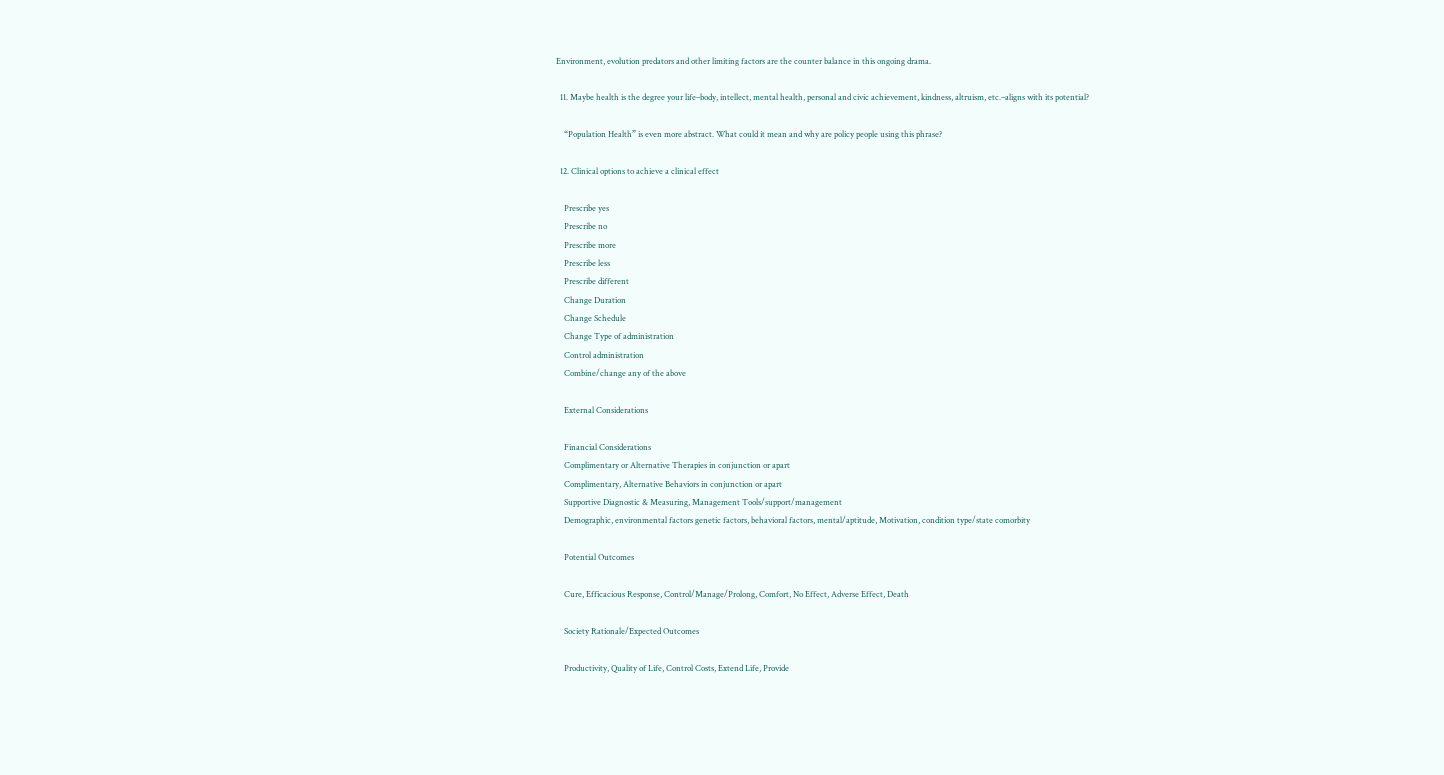Environment, evolution predators and other limiting factors are the counter balance in this ongoing drama.

  11. Maybe health is the degree your life–body, intellect, mental health, personal and civic achievement, kindness, altruism, etc.–aligns with its potential?

    “Population Health” is even more abstract. What could it mean and why are policy people using this phrase?

  12. Clinical options to achieve a clinical effect

    Prescribe yes
    Prescribe no
    Prescribe more
    Prescribe less
    Prescribe different
    Change Duration
    Change Schedule
    Change Type of administration
    Control administration
    Combine/change any of the above

    External Considerations

    Financial Considerations
    Complimentary or Alternative Therapies in conjunction or apart
    Complimentary, Alternative Behaviors in conjunction or apart
    Supportive Diagnostic & Measuring, Management Tools/support/management
    Demographic, environmental factors genetic factors, behavioral factors, mental/aptitude, Motivation, condition type/state comorbity

    Potential Outcomes

    Cure, Efficacious Response, Control/Manage/Prolong, Comfort, No Effect, Adverse Effect, Death

    Society Rationale/Expected Outcomes

    Productivity, Quality of Life, Control Costs, Extend Life, Provide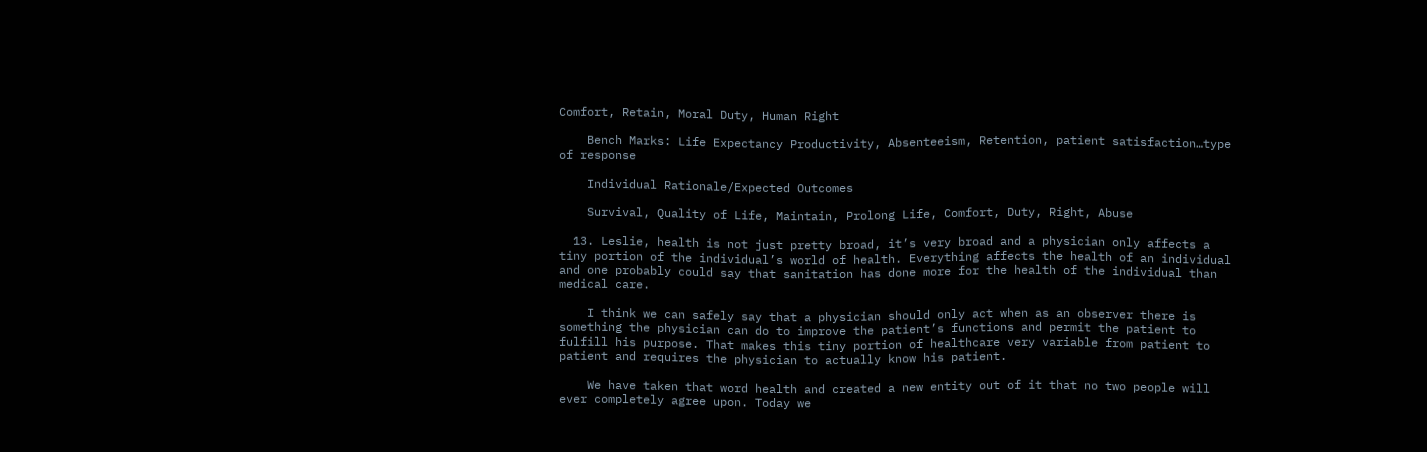Comfort, Retain, Moral Duty, Human Right

    Bench Marks: Life Expectancy Productivity, Absenteeism, Retention, patient satisfaction…type of response

    Individual Rationale/Expected Outcomes

    Survival, Quality of Life, Maintain, Prolong Life, Comfort, Duty, Right, Abuse

  13. Leslie, health is not just pretty broad, it’s very broad and a physician only affects a tiny portion of the individual’s world of health. Everything affects the health of an individual and one probably could say that sanitation has done more for the health of the individual than medical care.

    I think we can safely say that a physician should only act when as an observer there is something the physician can do to improve the patient’s functions and permit the patient to fulfill his purpose. That makes this tiny portion of healthcare very variable from patient to patient and requires the physician to actually know his patient.

    We have taken that word health and created a new entity out of it that no two people will ever completely agree upon. Today we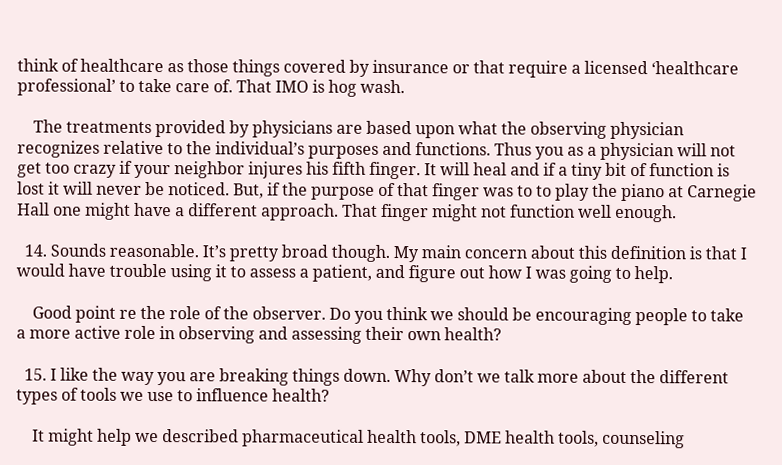think of healthcare as those things covered by insurance or that require a licensed ‘healthcare professional’ to take care of. That IMO is hog wash.

    The treatments provided by physicians are based upon what the observing physician recognizes relative to the individual’s purposes and functions. Thus you as a physician will not get too crazy if your neighbor injures his fifth finger. It will heal and if a tiny bit of function is lost it will never be noticed. But, if the purpose of that finger was to to play the piano at Carnegie Hall one might have a different approach. That finger might not function well enough.

  14. Sounds reasonable. It’s pretty broad though. My main concern about this definition is that I would have trouble using it to assess a patient, and figure out how I was going to help.

    Good point re the role of the observer. Do you think we should be encouraging people to take a more active role in observing and assessing their own health?

  15. I like the way you are breaking things down. Why don’t we talk more about the different types of tools we use to influence health?

    It might help we described pharmaceutical health tools, DME health tools, counseling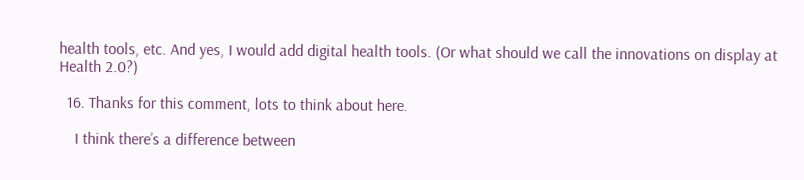health tools, etc. And yes, I would add digital health tools. (Or what should we call the innovations on display at Health 2.0?)

  16. Thanks for this comment, lots to think about here.

    I think there’s a difference between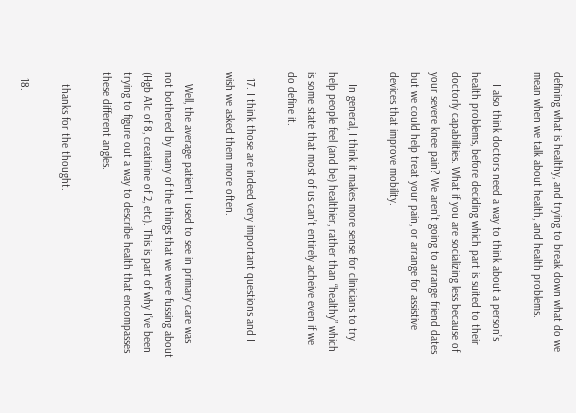defining what is healthy, and trying to break down what do we mean when we talk about health, and health problems.

    I also think doctors need a way to think about a person’s health problems, before deciding which part is suited to their doctorly capabilities. What if you are socializing less because of your severe knee pain? We aren’t going to arrange friend dates but we could help treat your pain, or arrange for assistive devices that improve mobility.

    In general, I think it makes more sense for clinicians to try help people feel (and be) healthier, rather than “healthy” which is some state that most of us can’t entirely acheive even if we do define it.

  17. I think those are indeed very important questions and I wish we asked them more often.

    Well, the average patient I used to see in primary care was not bothered by many of the things that we were fussing about (Hgb A1c of 8, creatinine of 2, etc). This is part of why I’ve been trying to figure out a way to describe health that encompasses these different angles.

    thanks for the thought.

  18.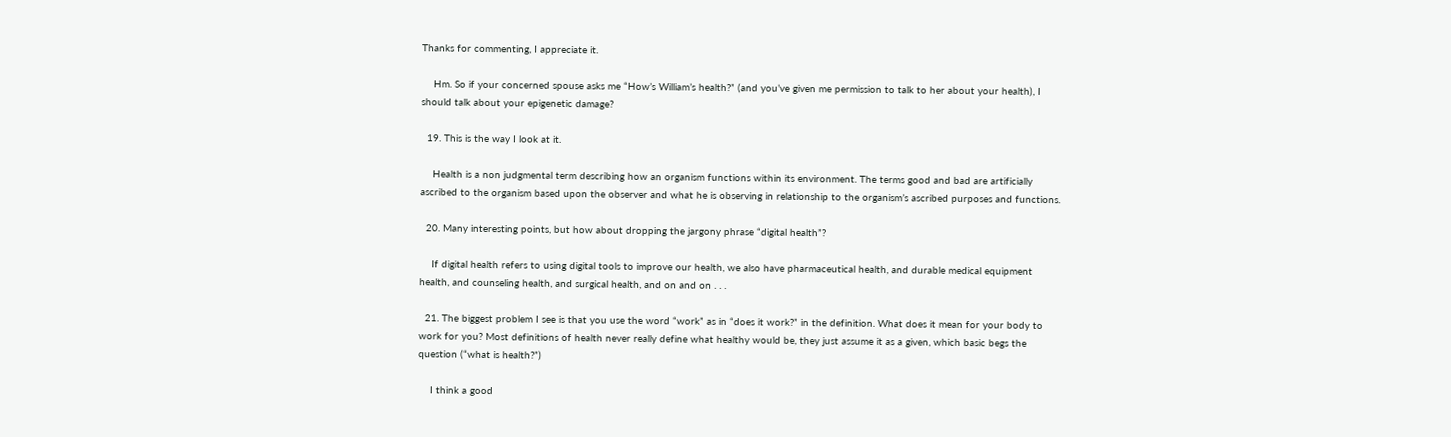Thanks for commenting, I appreciate it.

    Hm. So if your concerned spouse asks me “How’s William’s health?” (and you’ve given me permission to talk to her about your health), I should talk about your epigenetic damage?

  19. This is the way I look at it.

    Health is a non judgmental term describing how an organism functions within its environment. The terms good and bad are artificially ascribed to the organism based upon the observer and what he is observing in relationship to the organism’s ascribed purposes and functions.

  20. Many interesting points, but how about dropping the jargony phrase “digital health”?

    If digital health refers to using digital tools to improve our health, we also have pharmaceutical health, and durable medical equipment health, and counseling health, and surgical health, and on and on . . .

  21. The biggest problem I see is that you use the word “work” as in “does it work?” in the definition. What does it mean for your body to work for you? Most definitions of health never really define what healthy would be, they just assume it as a given, which basic begs the question (“what is health?”)

    I think a good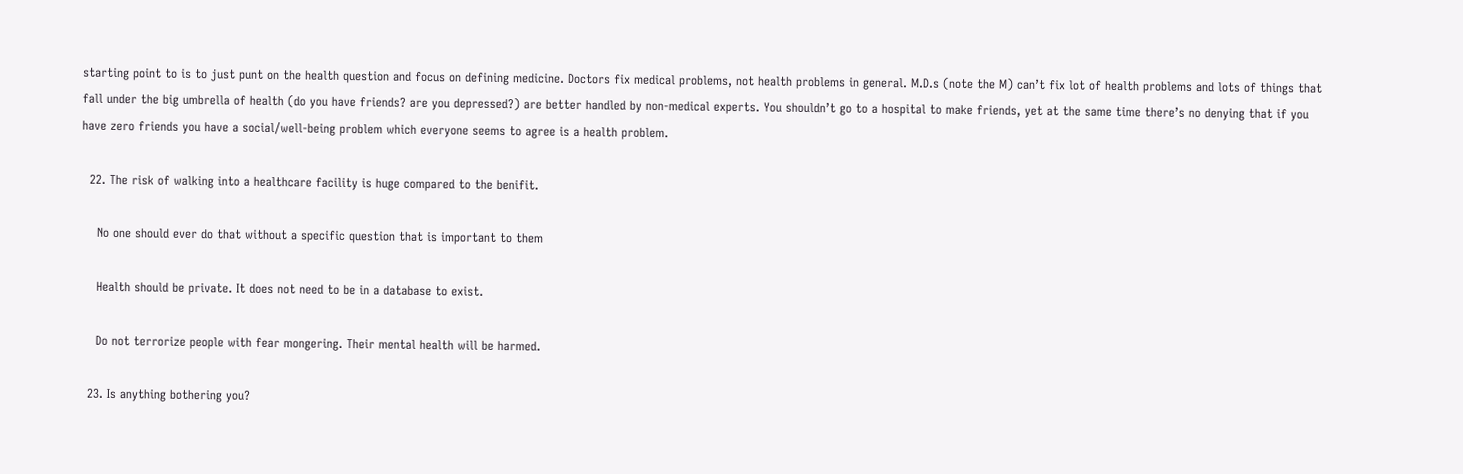starting point to is to just punt on the health question and focus on defining medicine. Doctors fix medical problems, not health problems in general. M.D.s (note the M) can’t fix lot of health problems and lots of things that fall under the big umbrella of health (do you have friends? are you depressed?) are better handled by non-medical experts. You shouldn’t go to a hospital to make friends, yet at the same time there’s no denying that if you have zero friends you have a social/well-being problem which everyone seems to agree is a health problem.

  22. The risk of walking into a healthcare facility is huge compared to the benifit.

    No one should ever do that without a specific question that is important to them

    Health should be private. It does not need to be in a database to exist.

    Do not terrorize people with fear mongering. Their mental health will be harmed.

  23. Is anything bothering you?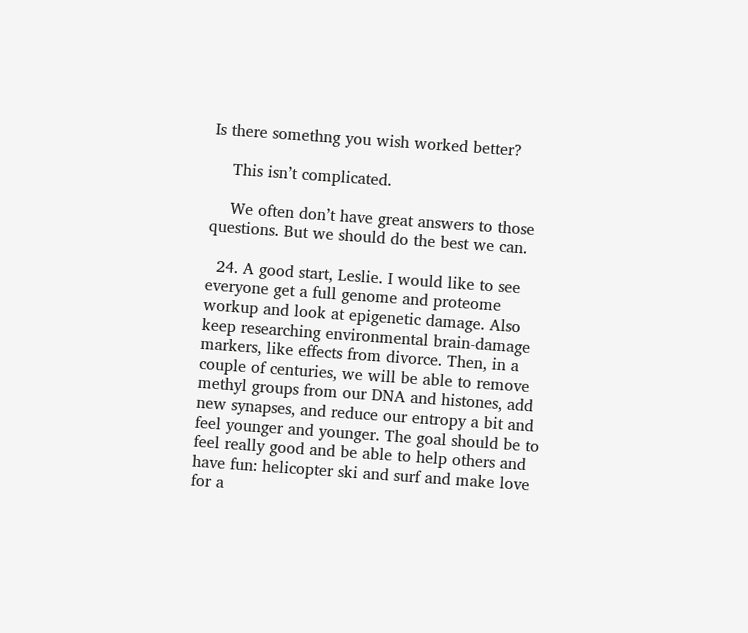Is there somethng you wish worked better?

    This isn’t complicated.

    We often don’t have great answers to those questions. But we should do the best we can.

  24. A good start, Leslie. I would like to see everyone get a full genome and proteome workup and look at epigenetic damage. Also keep researching environmental brain-damage markers, like effects from divorce. Then, in a couple of centuries, we will be able to remove methyl groups from our DNA and histones, add new synapses, and reduce our entropy a bit and feel younger and younger. The goal should be to feel really good and be able to help others and have fun: helicopter ski and surf and make love for a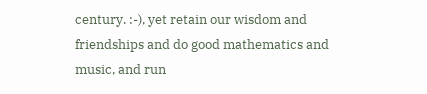century. :-), yet retain our wisdom and friendships and do good mathematics and music, and run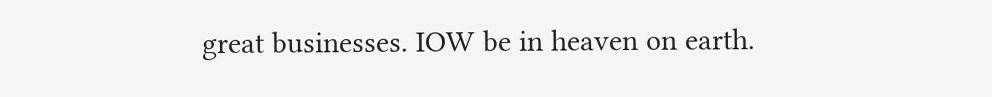great businesses. IOW be in heaven on earth.